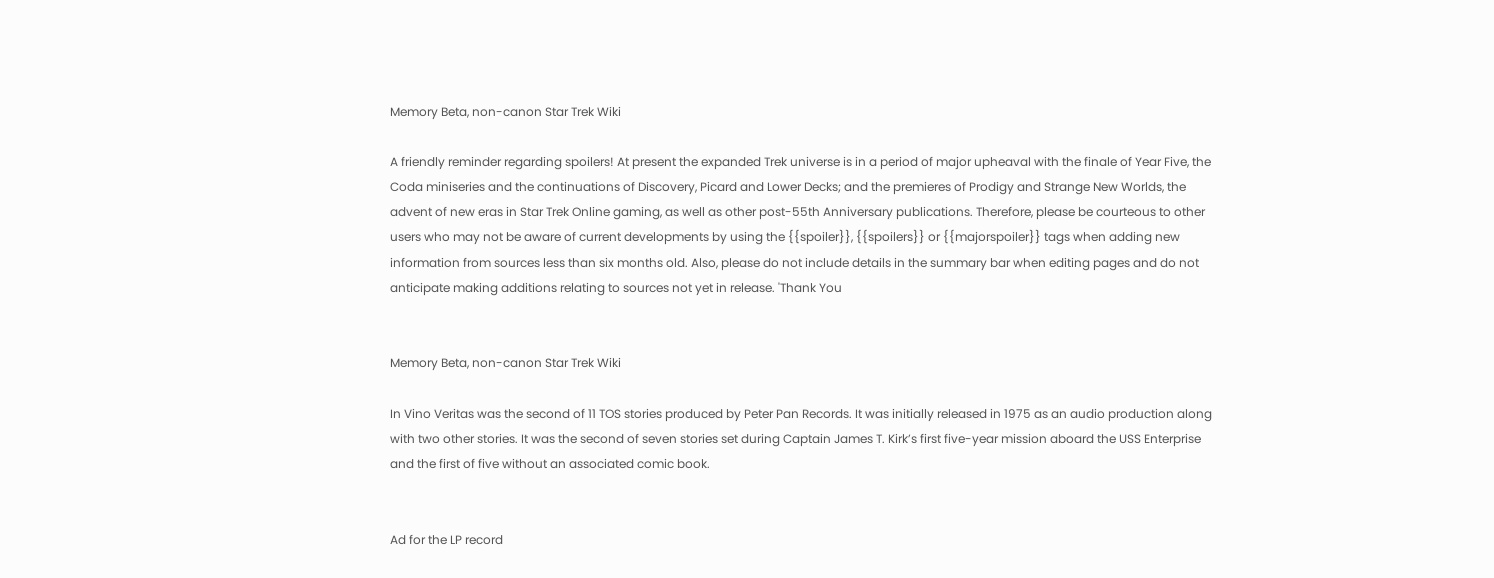Memory Beta, non-canon Star Trek Wiki

A friendly reminder regarding spoilers! At present the expanded Trek universe is in a period of major upheaval with the finale of Year Five, the Coda miniseries and the continuations of Discovery, Picard and Lower Decks; and the premieres of Prodigy and Strange New Worlds, the advent of new eras in Star Trek Online gaming, as well as other post-55th Anniversary publications. Therefore, please be courteous to other users who may not be aware of current developments by using the {{spoiler}}, {{spoilers}} or {{majorspoiler}} tags when adding new information from sources less than six months old. Also, please do not include details in the summary bar when editing pages and do not anticipate making additions relating to sources not yet in release. 'Thank You


Memory Beta, non-canon Star Trek Wiki

In Vino Veritas was the second of 11 TOS stories produced by Peter Pan Records. It was initially released in 1975 as an audio production along with two other stories. It was the second of seven stories set during Captain James T. Kirk’s first five-year mission aboard the USS Enterprise and the first of five without an associated comic book.


Ad for the LP record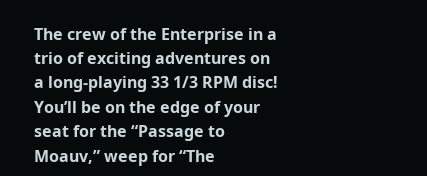The crew of the Enterprise in a trio of exciting adventures on a long-playing 33 1/3 RPM disc! You’ll be on the edge of your seat for the “Passage to Moauv,” weep for “The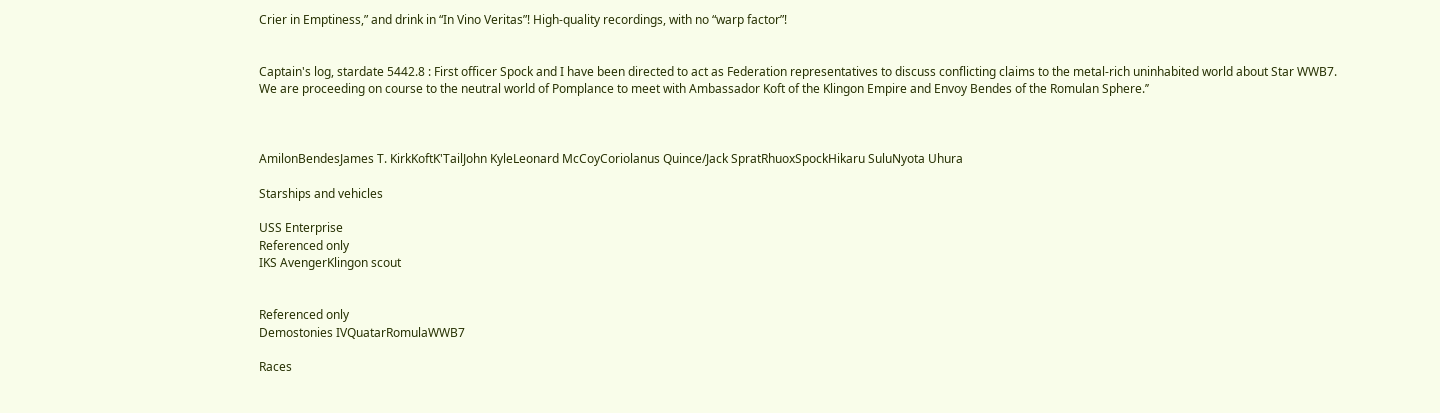Crier in Emptiness,” and drink in “In Vino Veritas”! High-quality recordings, with no “warp factor”!


Captain's log, stardate 5442.8 : First officer Spock and I have been directed to act as Federation representatives to discuss conflicting claims to the metal-rich uninhabited world about Star WWB7. We are proceeding on course to the neutral world of Pomplance to meet with Ambassador Koft of the Klingon Empire and Envoy Bendes of the Romulan Sphere.’’



AmilonBendesJames T. KirkKoftK'TailJohn KyleLeonard McCoyCoriolanus Quince/Jack SpratRhuoxSpockHikaru SuluNyota Uhura

Starships and vehicles

USS Enterprise
Referenced only
IKS AvengerKlingon scout


Referenced only
Demostonies IVQuatarRomulaWWB7

Races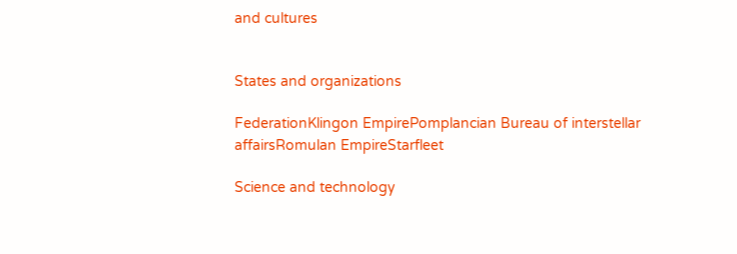and cultures


States and organizations

FederationKlingon EmpirePomplancian Bureau of interstellar affairsRomulan EmpireStarfleet

Science and technology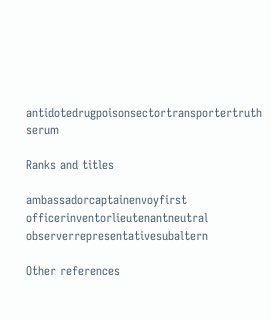antidotedrugpoisonsectortransportertruth serum

Ranks and titles

ambassadorcaptainenvoyfirst officerinventorlieutenantneutral observerrepresentativesubaltern

Other references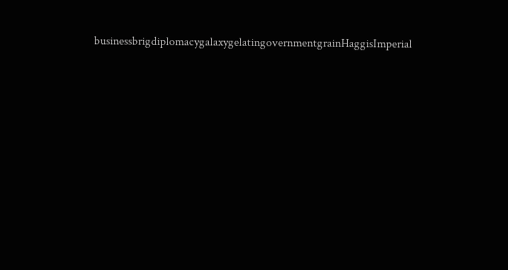businessbrigdiplomacygalaxygelatingovernmentgrainHaggisImperial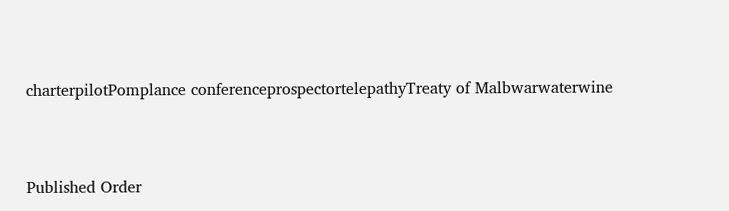charterpilotPomplance conferenceprospectortelepathyTreaty of Malbwarwaterwine



Published Order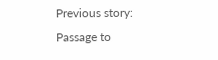Previous story:
Passage to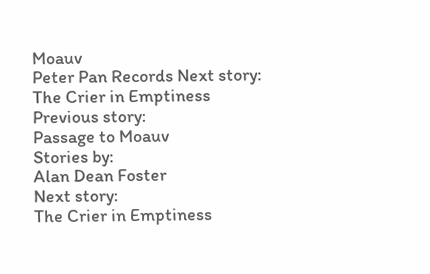Moauv
Peter Pan Records Next story:
The Crier in Emptiness
Previous story:
Passage to Moauv
Stories by:
Alan Dean Foster
Next story:
The Crier in Emptiness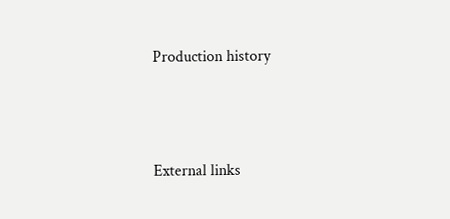Production history




External links